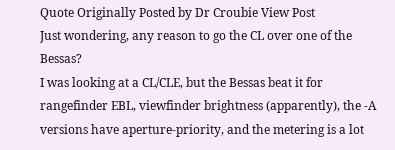Quote Originally Posted by Dr Croubie View Post
Just wondering, any reason to go the CL over one of the Bessas?
I was looking at a CL/CLE, but the Bessas beat it for rangefinder EBL, viewfinder brightness (apparently), the -A versions have aperture-priority, and the metering is a lot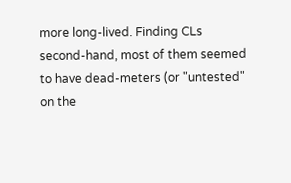more long-lived. Finding CLs second-hand, most of them seemed to have dead-meters (or "untested" on the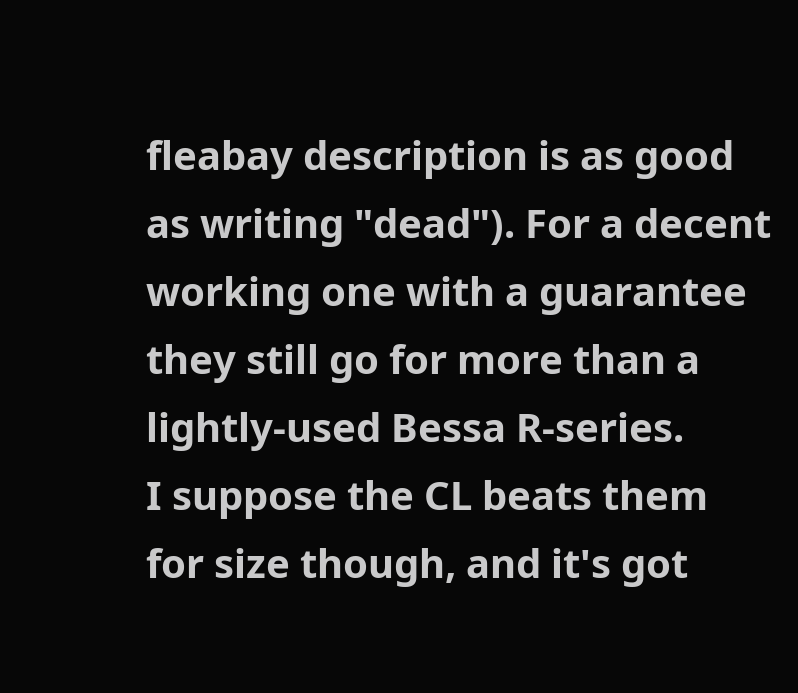fleabay description is as good as writing "dead"). For a decent working one with a guarantee they still go for more than a lightly-used Bessa R-series.
I suppose the CL beats them for size though, and it's got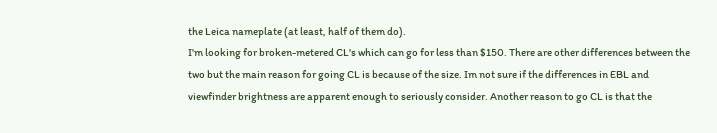the Leica nameplate (at least, half of them do).
I'm looking for broken-metered CL's which can go for less than $150. There are other differences between the two but the main reason for going CL is because of the size. Im not sure if the differences in EBL and viewfinder brightness are apparent enough to seriously consider. Another reason to go CL is that the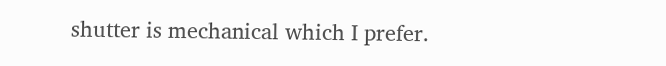shutter is mechanical which I prefer.